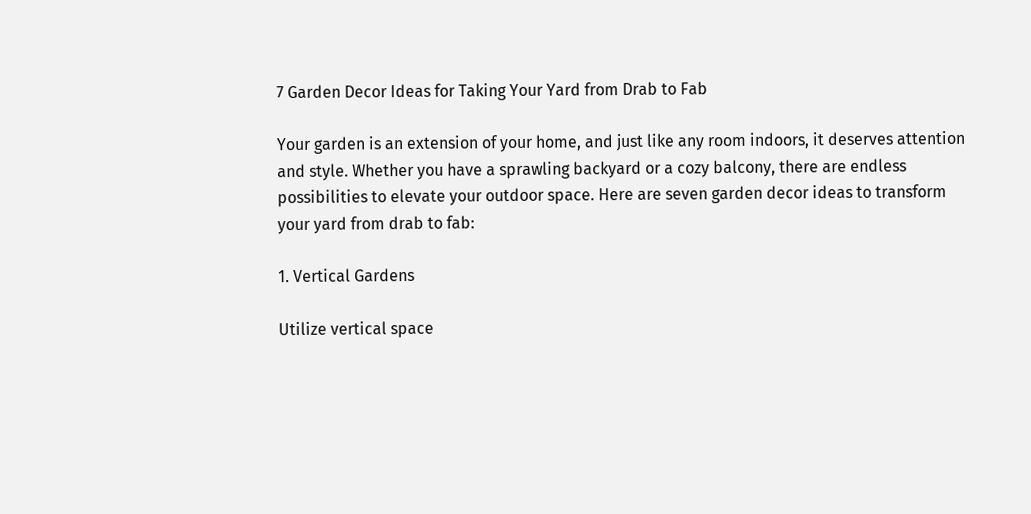7 Garden Decor Ideas for Taking Your Yard from Drab to Fab

Your garden is an extension of your home, and just like any room indoors, it deserves attention and style. Whether you have a sprawling backyard or a cozy balcony, there are endless possibilities to elevate your outdoor space. Here are seven garden decor ideas to transform your yard from drab to fab:

1. Vertical Gardens

Utilize vertical space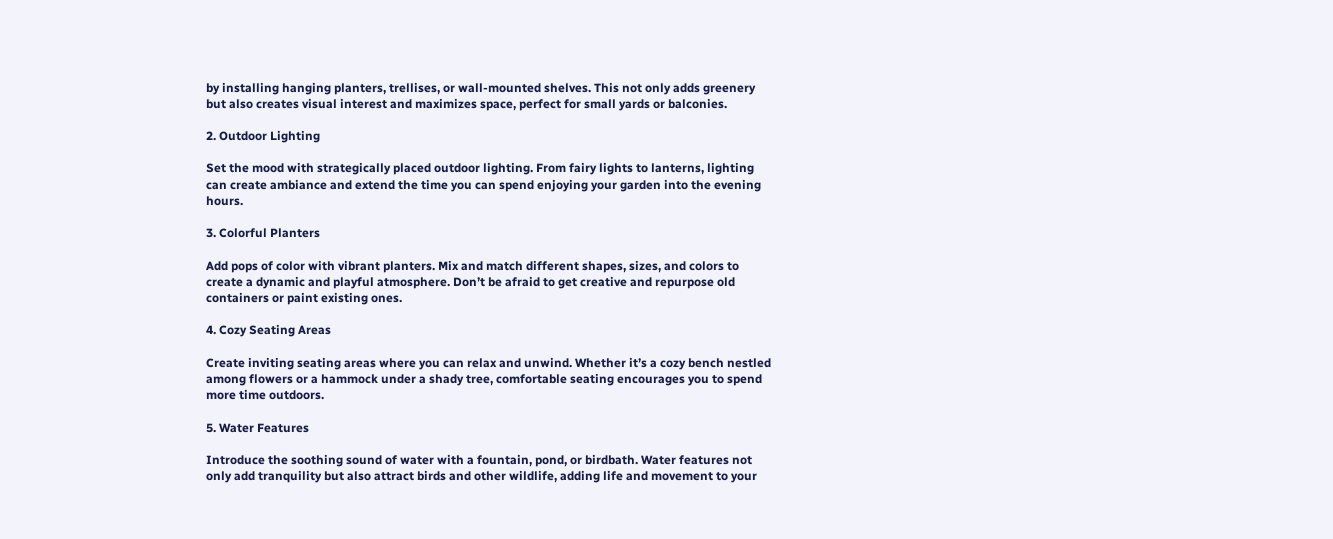by installing hanging planters, trellises, or wall-mounted shelves. This not only adds greenery but also creates visual interest and maximizes space, perfect for small yards or balconies.

2. Outdoor Lighting

Set the mood with strategically placed outdoor lighting. From fairy lights to lanterns, lighting can create ambiance and extend the time you can spend enjoying your garden into the evening hours.

3. Colorful Planters

Add pops of color with vibrant planters. Mix and match different shapes, sizes, and colors to create a dynamic and playful atmosphere. Don’t be afraid to get creative and repurpose old containers or paint existing ones.

4. Cozy Seating Areas

Create inviting seating areas where you can relax and unwind. Whether it’s a cozy bench nestled among flowers or a hammock under a shady tree, comfortable seating encourages you to spend more time outdoors.

5. Water Features

Introduce the soothing sound of water with a fountain, pond, or birdbath. Water features not only add tranquility but also attract birds and other wildlife, adding life and movement to your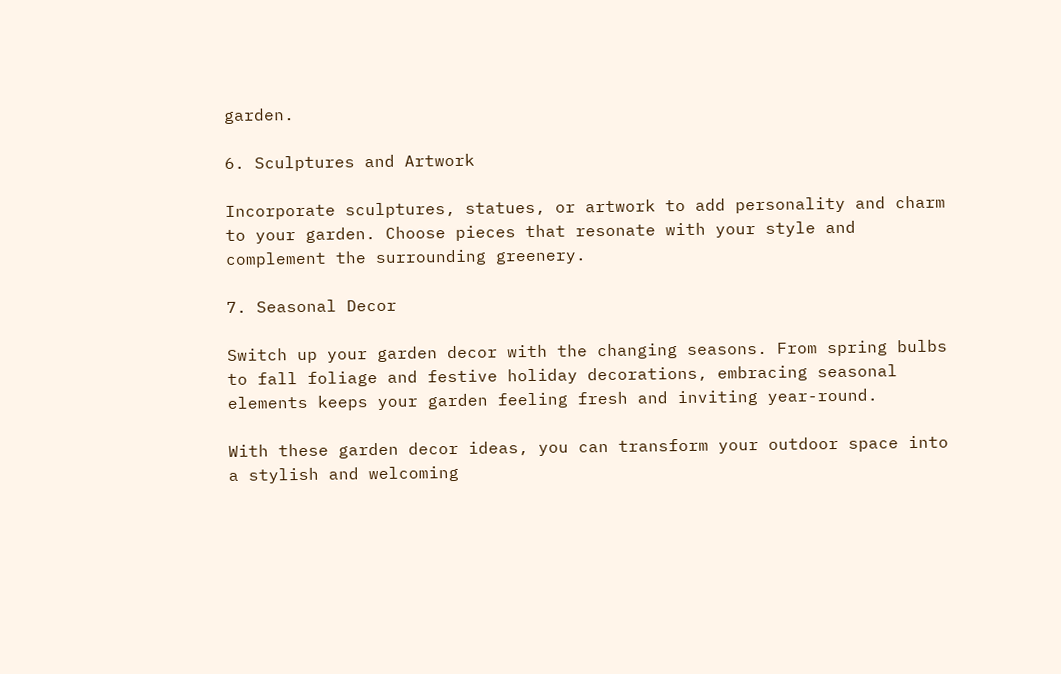garden.

6. Sculptures and Artwork

Incorporate sculptures, statues, or artwork to add personality and charm to your garden. Choose pieces that resonate with your style and complement the surrounding greenery.

7. Seasonal Decor

Switch up your garden decor with the changing seasons. From spring bulbs to fall foliage and festive holiday decorations, embracing seasonal elements keeps your garden feeling fresh and inviting year-round.

With these garden decor ideas, you can transform your outdoor space into a stylish and welcoming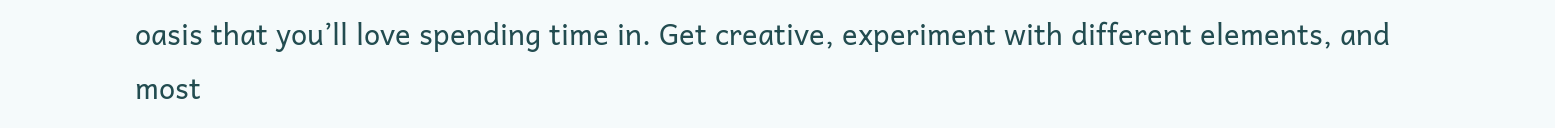oasis that you’ll love spending time in. Get creative, experiment with different elements, and most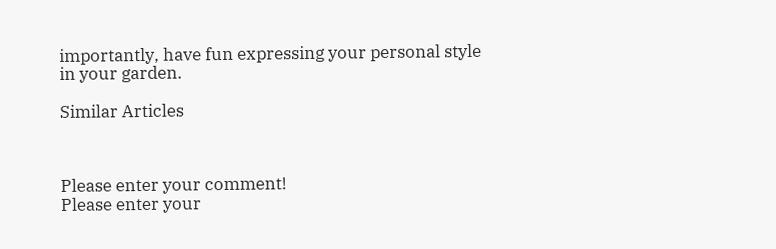importantly, have fun expressing your personal style in your garden.

Similar Articles



Please enter your comment!
Please enter your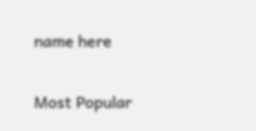name here

Most Popular